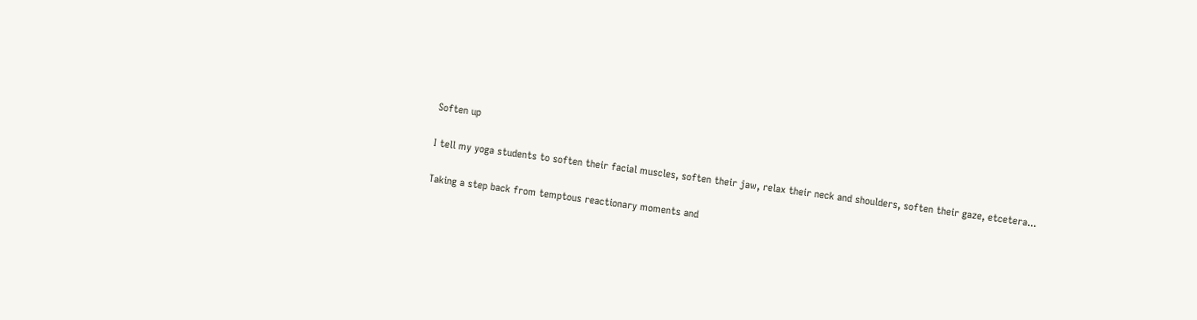Soften up

I tell my yoga students to soften their facial muscles, soften their jaw, relax their neck and shoulders, soften their gaze, etcetera...

Taking a step back from temptous reactionary moments and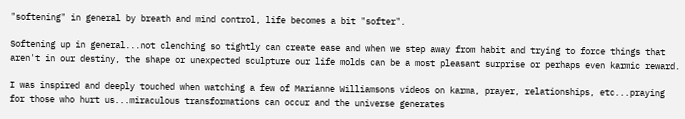"softening" in general by breath and mind control, life becomes a bit "softer".

Softening up in general...not clenching so tightly can create ease and when we step away from habit and trying to force things that aren't in our destiny, the shape or unexpected sculpture our life molds can be a most pleasant surprise or perhaps even karmic reward.

I was inspired and deeply touched when watching a few of Marianne Williamsons videos on karma, prayer, relationships, etc...praying for those who hurt us...miraculous transformations can occur and the universe generates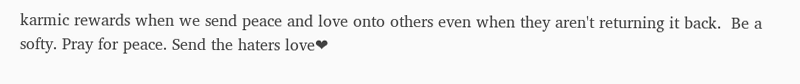karmic rewards when we send peace and love onto others even when they aren't returning it back.  Be a softy. Pray for peace. Send the haters love❤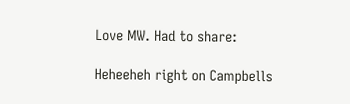Love MW. Had to share:

Heheeheh right on Campbells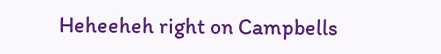Heheeheh right on Campbells